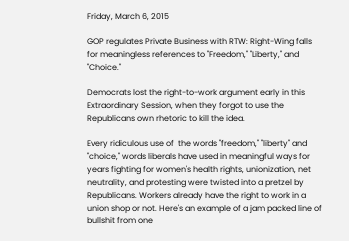Friday, March 6, 2015

GOP regulates Private Business with RTW: Right-Wing falls for meaningless references to "Freedom," "Liberty," and "Choice."

Democrats lost the right-to-work argument early in this Extraordinary Session, when they forgot to use the Republicans own rhetoric to kill the idea.

Every ridiculous use of  the words "freedom," "liberty" and "choice," words liberals have used in meaningful ways for years fighting for women's health rights, unionization, net neutrality, and protesting were twisted into a pretzel by Republicans. Workers already have the right to work in a union shop or not. Here's an example of a jam packed line of bullshit from one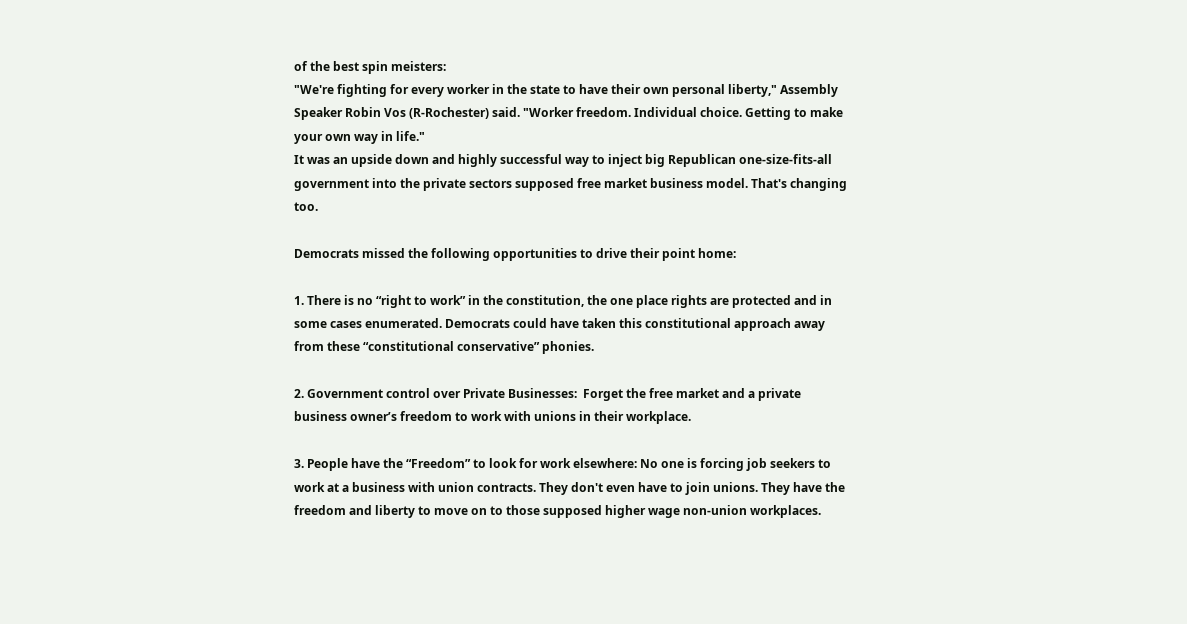of the best spin meisters:
"We're fighting for every worker in the state to have their own personal liberty," Assembly Speaker Robin Vos (R-Rochester) said. "Worker freedom. Individual choice. Getting to make your own way in life."
It was an upside down and highly successful way to inject big Republican one-size-fits-all government into the private sectors supposed free market business model. That's changing too.

Democrats missed the following opportunities to drive their point home:

1. There is no “right to work” in the constitution, the one place rights are protected and in some cases enumerated. Democrats could have taken this constitutional approach away from these “constitutional conservative” phonies.

2. Government control over Private Businesses:  Forget the free market and a private business owner’s freedom to work with unions in their workplace.

3. People have the “Freedom” to look for work elsewhere: No one is forcing job seekers to work at a business with union contracts. They don't even have to join unions. They have the freedom and liberty to move on to those supposed higher wage non-union workplaces.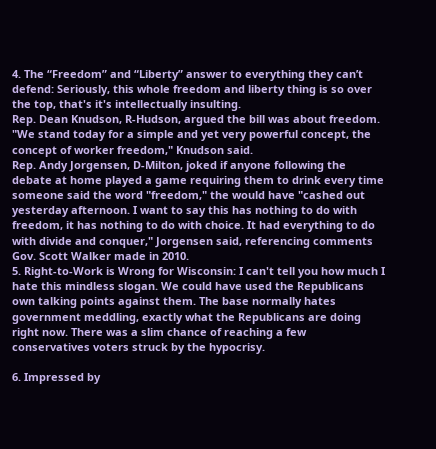4. The “Freedom” and “Liberty” answer to everything they can’t defend: Seriously, this whole freedom and liberty thing is so over the top, that's it's intellectually insulting.
Rep. Dean Knudson, R-Hudson, argued the bill was about freedom. "We stand today for a simple and yet very powerful concept, the concept of worker freedom," Knudson said.
Rep. Andy Jorgensen, D-Milton, joked if anyone following the debate at home played a game requiring them to drink every time someone said the word "freedom," the would have "cashed out yesterday afternoon. I want to say this has nothing to do with freedom, it has nothing to do with choice. It had everything to do with divide and conquer," Jorgensen said, referencing comments Gov. Scott Walker made in 2010.
5. Right-to-Work is Wrong for Wisconsin: I can't tell you how much I hate this mindless slogan. We could have used the Republicans own talking points against them. The base normally hates government meddling, exactly what the Republicans are doing right now. There was a slim chance of reaching a few conservatives voters struck by the hypocrisy.

6. Impressed by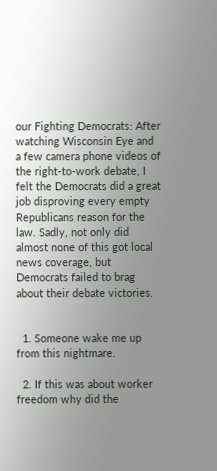our Fighting Democrats: After watching Wisconsin Eye and a few camera phone videos of the right-to-work debate, I felt the Democrats did a great job disproving every empty Republicans reason for the law. Sadly, not only did almost none of this got local news coverage, but Democrats failed to brag about their debate victories.


  1. Someone wake me up from this nightmare.

  2. If this was about worker freedom why did the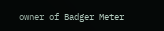owner of Badger Meter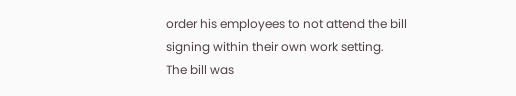order his employees to not attend the bill signing within their own work setting. The bill was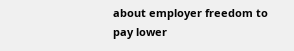about employer freedom to pay lower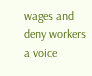wages and deny workers a voice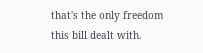that's the only freedom this bill dealt with.